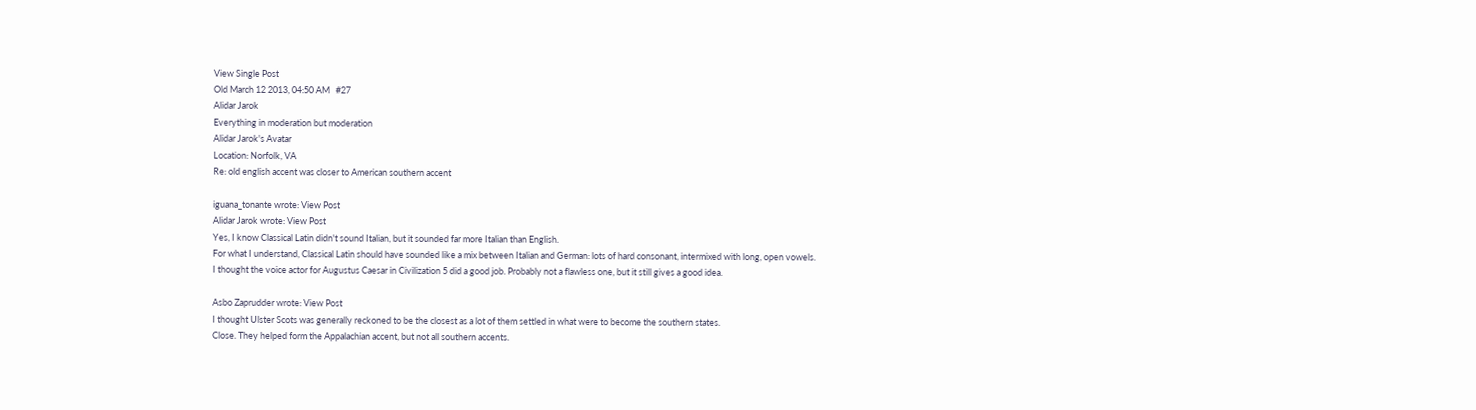View Single Post
Old March 12 2013, 04:50 AM   #27
Alidar Jarok
Everything in moderation but moderation
Alidar Jarok's Avatar
Location: Norfolk, VA
Re: old english accent was closer to American southern accent

iguana_tonante wrote: View Post
Alidar Jarok wrote: View Post
Yes, I know Classical Latin didn't sound Italian, but it sounded far more Italian than English.
For what I understand, Classical Latin should have sounded like a mix between Italian and German: lots of hard consonant, intermixed with long, open vowels.
I thought the voice actor for Augustus Caesar in Civilization 5 did a good job. Probably not a flawless one, but it still gives a good idea.

Asbo Zaprudder wrote: View Post
I thought Ulster Scots was generally reckoned to be the closest as a lot of them settled in what were to become the southern states.
Close. They helped form the Appalachian accent, but not all southern accents.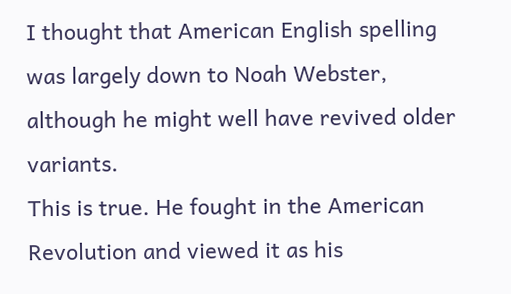I thought that American English spelling was largely down to Noah Webster, although he might well have revived older variants.
This is true. He fought in the American Revolution and viewed it as his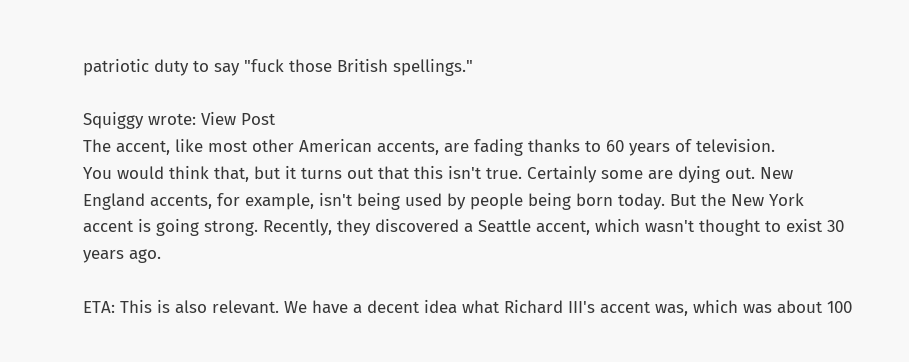patriotic duty to say "fuck those British spellings."

Squiggy wrote: View Post
The accent, like most other American accents, are fading thanks to 60 years of television.
You would think that, but it turns out that this isn't true. Certainly some are dying out. New England accents, for example, isn't being used by people being born today. But the New York accent is going strong. Recently, they discovered a Seattle accent, which wasn't thought to exist 30 years ago.

ETA: This is also relevant. We have a decent idea what Richard III's accent was, which was about 100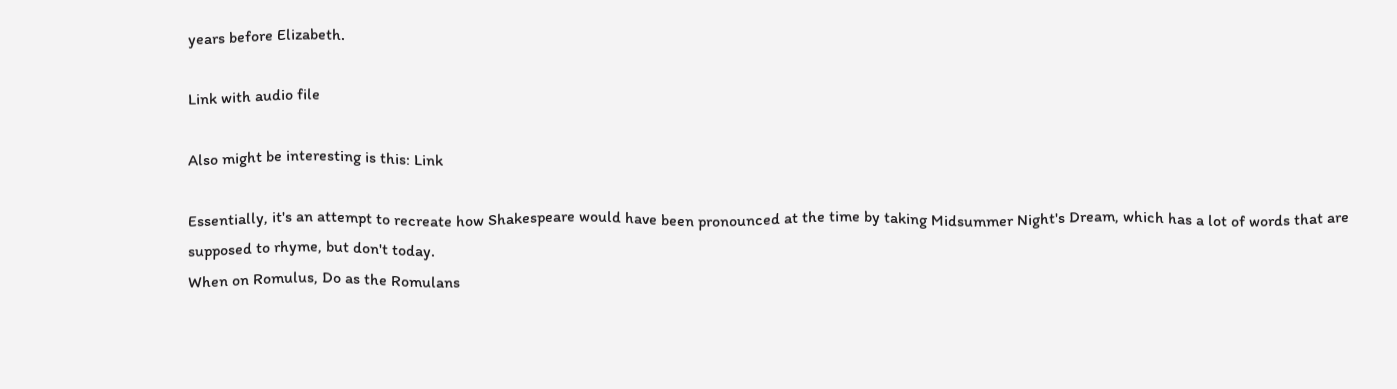years before Elizabeth.

Link with audio file

Also might be interesting is this: Link

Essentially, it's an attempt to recreate how Shakespeare would have been pronounced at the time by taking Midsummer Night's Dream, which has a lot of words that are supposed to rhyme, but don't today.
When on Romulus, Do as the Romulans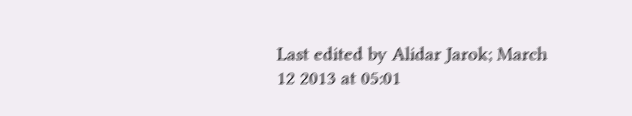Last edited by Alidar Jarok; March 12 2013 at 05:01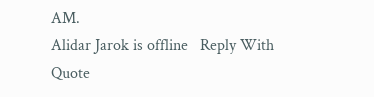AM.
Alidar Jarok is offline   Reply With Quote